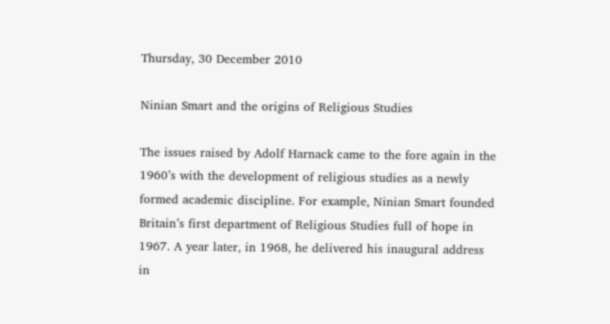Thursday, 30 December 2010

Ninian Smart and the origins of Religious Studies

The issues raised by Adolf Harnack came to the fore again in the 1960’s with the development of religious studies as a newly formed academic discipline. For example, Ninian Smart founded Britain’s first department of Religious Studies full of hope in 1967. A year later, in 1968, he delivered his inaugural address in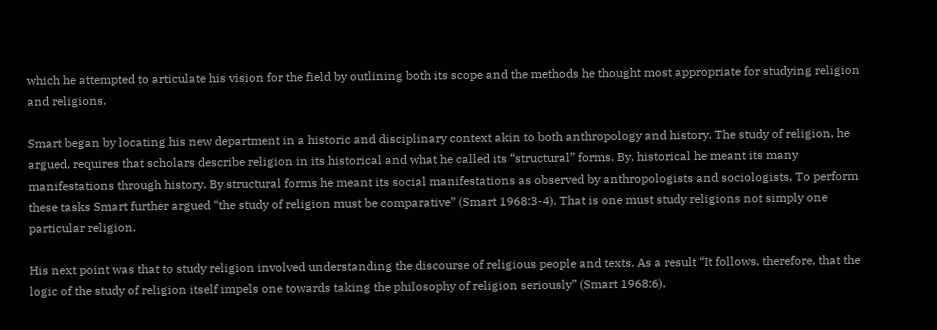which he attempted to articulate his vision for the field by outlining both its scope and the methods he thought most appropriate for studying religion and religions.

Smart began by locating his new department in a historic and disciplinary context akin to both anthropology and history. The study of religion, he argued, requires that scholars describe religion in its historical and what he called its “structural” forms. By, historical he meant its many manifestations through history. By structural forms he meant its social manifestations as observed by anthropologists and sociologists. To perform these tasks Smart further argued “the study of religion must be comparative” (Smart 1968:3-4). That is one must study religions not simply one particular religion.

His next point was that to study religion involved understanding the discourse of religious people and texts. As a result “It follows, therefore, that the logic of the study of religion itself impels one towards taking the philosophy of religion seriously” (Smart 1968:6).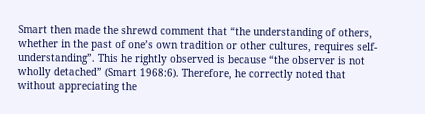Smart then made the shrewd comment that “the understanding of others, whether in the past of one’s own tradition or other cultures, requires self-understanding”. This he rightly observed is because “the observer is not wholly detached” (Smart 1968:6). Therefore, he correctly noted that without appreciating the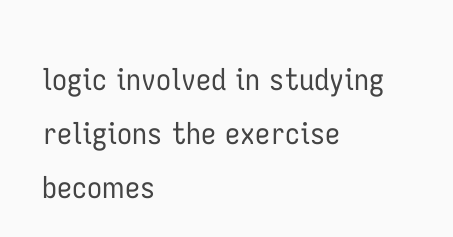logic involved in studying religions the exercise becomes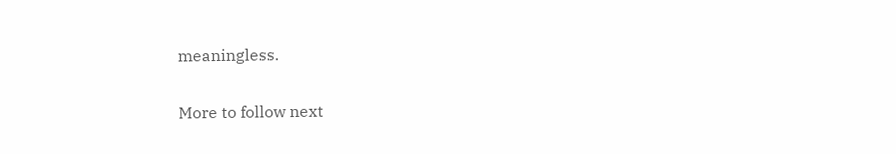meaningless.

More to follow next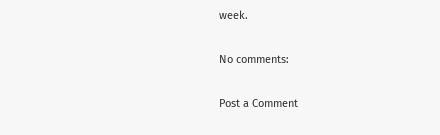week.

No comments:

Post a Comment